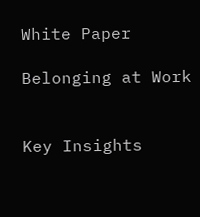White Paper

Belonging at Work


Key Insights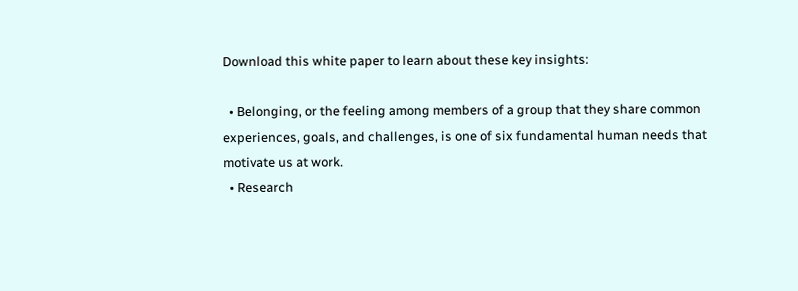Download this white paper to learn about these key insights:

  • Belonging, or the feeling among members of a group that they share common experiences, goals, and challenges, is one of six fundamental human needs that motivate us at work.
  • Research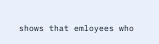shows that emloyees who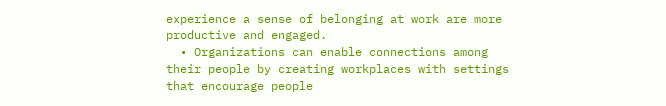experience a sense of belonging at work are more productive and engaged.
  • Organizations can enable connections among their people by creating workplaces with settings that encourage people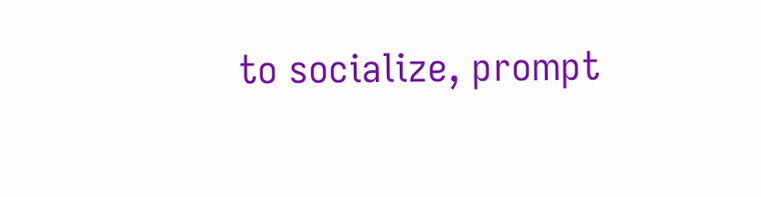to socialize, prompt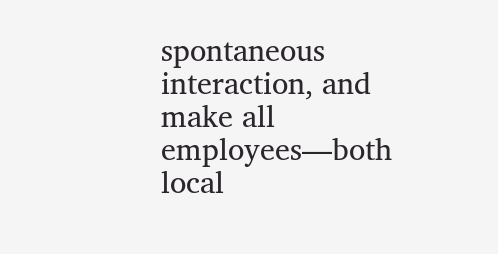spontaneous interaction, and make all employees—both local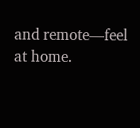and remote—feel at home.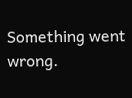Something went wrong.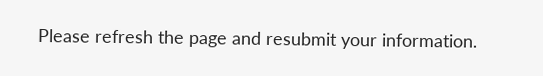Please refresh the page and resubmit your information.